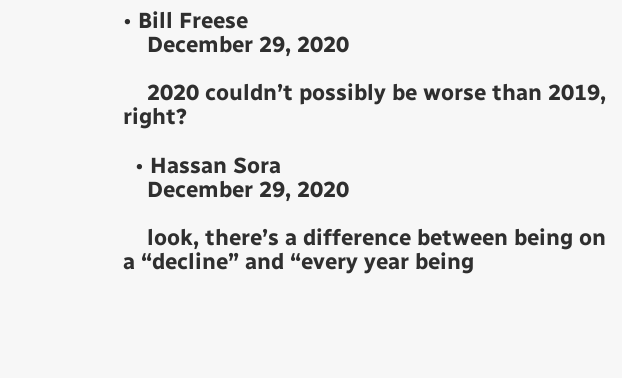• Bill Freese
    December 29, 2020

    2020 couldn’t possibly be worse than 2019, right?

  • Hassan Sora
    December 29, 2020

    look, there’s a difference between being on a “decline” and “every year being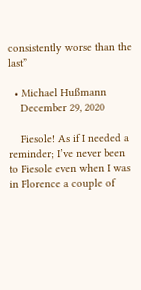consistently worse than the last”

  • Michael Hußmann
    December 29, 2020

    Fiesole! As if I needed a reminder; I’ve never been to Fiesole even when I was in Florence a couple of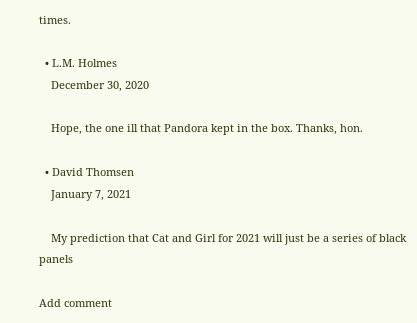times.

  • L.M. Holmes
    December 30, 2020

    Hope, the one ill that Pandora kept in the box. Thanks, hon.

  • David Thomsen
    January 7, 2021

    My prediction that Cat and Girl for 2021 will just be a series of black panels

Add comment